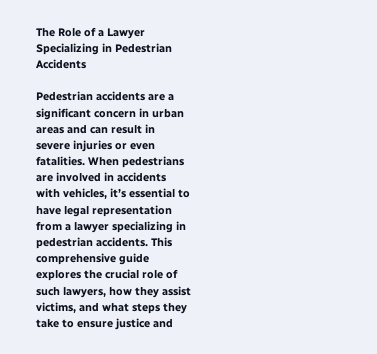The Role of a Lawyer Specializing in Pedestrian Accidents

Pedestrian accidents are a significant concern in urban areas and can result in severe injuries or even fatalities. When pedestrians are involved in accidents with vehicles, it’s essential to have legal representation from a lawyer specializing in pedestrian accidents. This comprehensive guide explores the crucial role of such lawyers, how they assist victims, and what steps they take to ensure justice and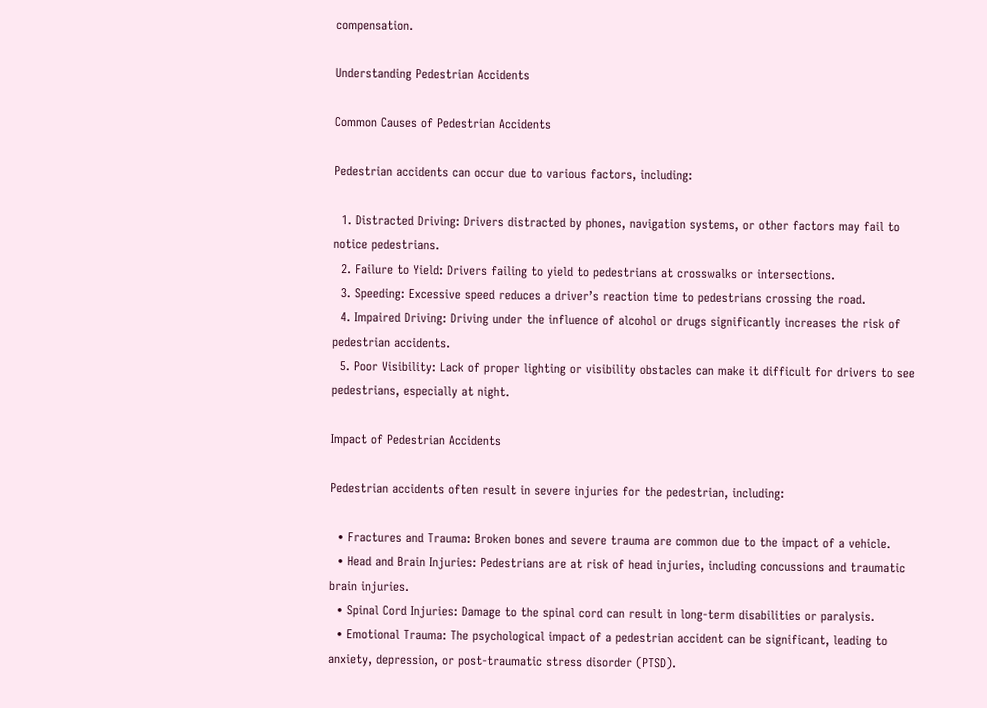compensation.

Understanding Pedestrian Accidents

Common Causes of Pedestrian Accidents

Pedestrian accidents can occur due to various factors, including:

  1. Distracted Driving: Drivers distracted by phones, navigation systems, or other factors may fail to notice pedestrians.
  2. Failure to Yield: Drivers failing to yield to pedestrians at crosswalks or intersections.
  3. Speeding: Excessive speed reduces a driver’s reaction time to pedestrians crossing the road.
  4. Impaired Driving: Driving under the influence of alcohol or drugs significantly increases the risk of pedestrian accidents.
  5. Poor Visibility: Lack of proper lighting or visibility obstacles can make it difficult for drivers to see pedestrians, especially at night.

Impact of Pedestrian Accidents

Pedestrian accidents often result in severe injuries for the pedestrian, including:

  • Fractures and Trauma: Broken bones and severe trauma are common due to the impact of a vehicle.
  • Head and Brain Injuries: Pedestrians are at risk of head injuries, including concussions and traumatic brain injuries.
  • Spinal Cord Injuries: Damage to the spinal cord can result in long-term disabilities or paralysis.
  • Emotional Trauma: The psychological impact of a pedestrian accident can be significant, leading to anxiety, depression, or post-traumatic stress disorder (PTSD).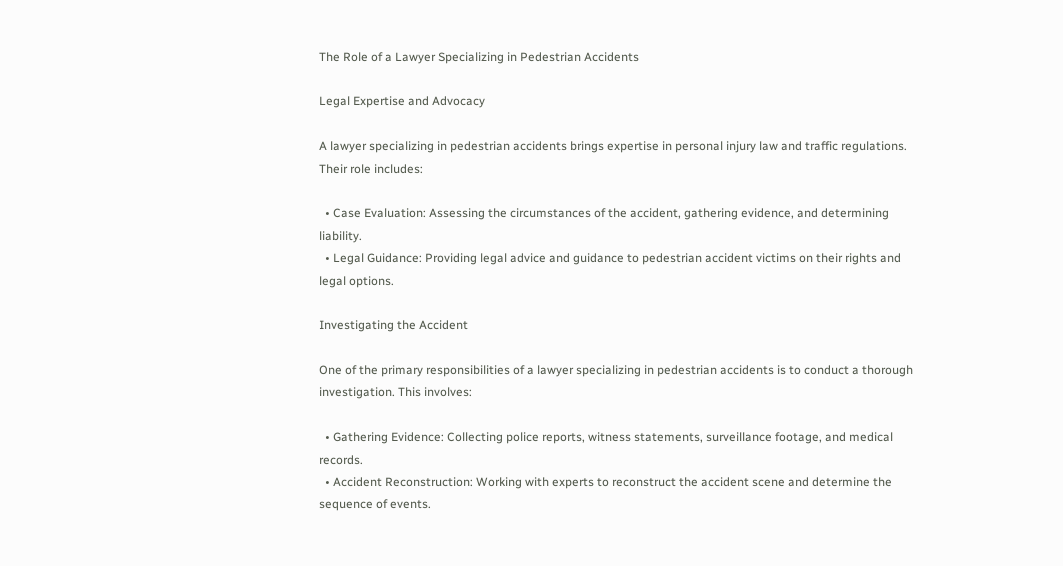The Role of a Lawyer Specializing in Pedestrian Accidents

Legal Expertise and Advocacy

A lawyer specializing in pedestrian accidents brings expertise in personal injury law and traffic regulations. Their role includes:

  • Case Evaluation: Assessing the circumstances of the accident, gathering evidence, and determining liability.
  • Legal Guidance: Providing legal advice and guidance to pedestrian accident victims on their rights and legal options.

Investigating the Accident

One of the primary responsibilities of a lawyer specializing in pedestrian accidents is to conduct a thorough investigation. This involves:

  • Gathering Evidence: Collecting police reports, witness statements, surveillance footage, and medical records.
  • Accident Reconstruction: Working with experts to reconstruct the accident scene and determine the sequence of events.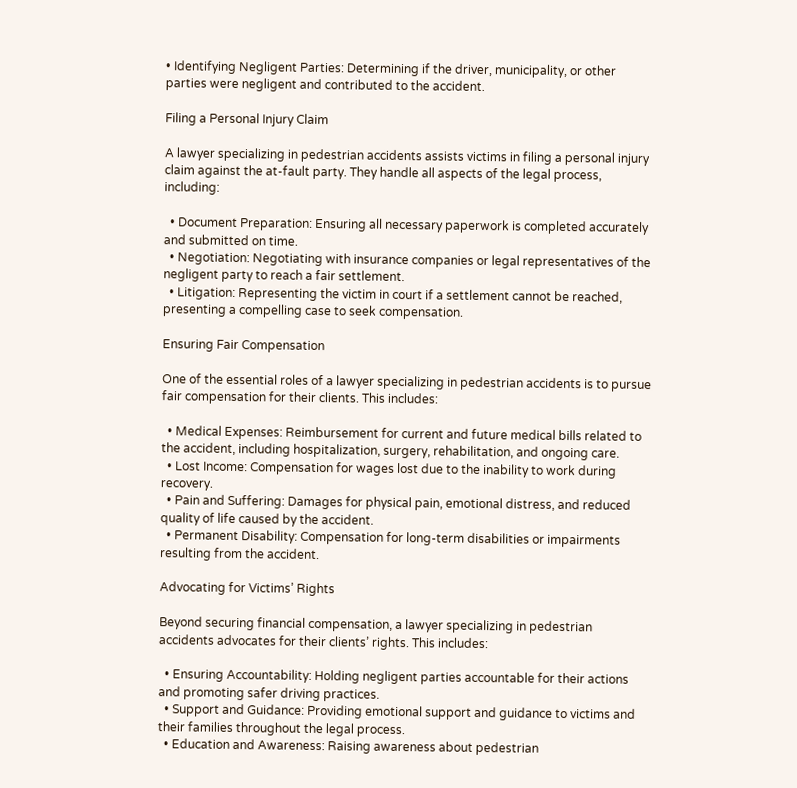• Identifying Negligent Parties: Determining if the driver, municipality, or other parties were negligent and contributed to the accident.

Filing a Personal Injury Claim

A lawyer specializing in pedestrian accidents assists victims in filing a personal injury claim against the at-fault party. They handle all aspects of the legal process, including:

  • Document Preparation: Ensuring all necessary paperwork is completed accurately and submitted on time.
  • Negotiation: Negotiating with insurance companies or legal representatives of the negligent party to reach a fair settlement.
  • Litigation: Representing the victim in court if a settlement cannot be reached, presenting a compelling case to seek compensation.

Ensuring Fair Compensation

One of the essential roles of a lawyer specializing in pedestrian accidents is to pursue fair compensation for their clients. This includes:

  • Medical Expenses: Reimbursement for current and future medical bills related to the accident, including hospitalization, surgery, rehabilitation, and ongoing care.
  • Lost Income: Compensation for wages lost due to the inability to work during recovery.
  • Pain and Suffering: Damages for physical pain, emotional distress, and reduced quality of life caused by the accident.
  • Permanent Disability: Compensation for long-term disabilities or impairments resulting from the accident.

Advocating for Victims’ Rights

Beyond securing financial compensation, a lawyer specializing in pedestrian accidents advocates for their clients’ rights. This includes:

  • Ensuring Accountability: Holding negligent parties accountable for their actions and promoting safer driving practices.
  • Support and Guidance: Providing emotional support and guidance to victims and their families throughout the legal process.
  • Education and Awareness: Raising awareness about pedestrian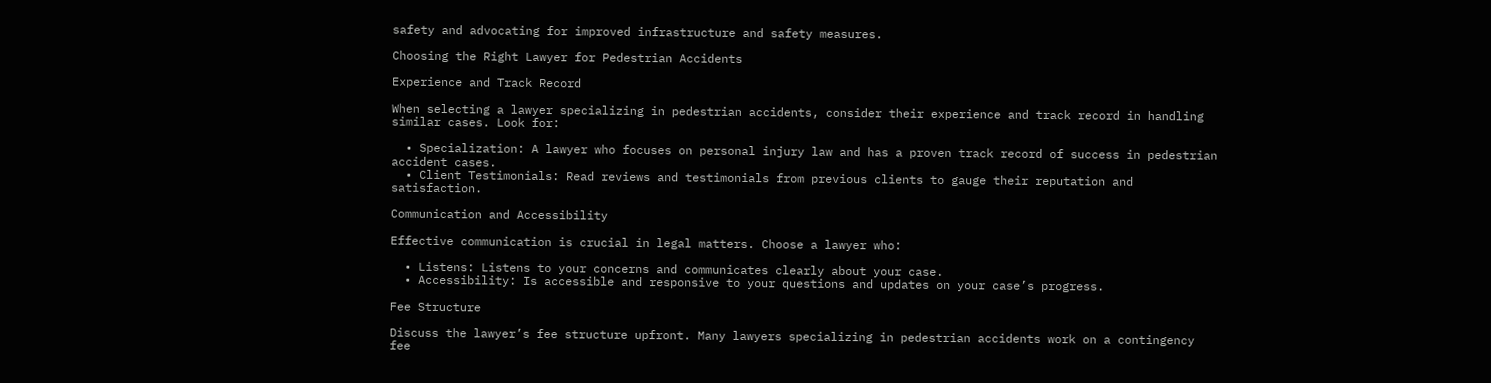safety and advocating for improved infrastructure and safety measures.

Choosing the Right Lawyer for Pedestrian Accidents

Experience and Track Record

When selecting a lawyer specializing in pedestrian accidents, consider their experience and track record in handling similar cases. Look for:

  • Specialization: A lawyer who focuses on personal injury law and has a proven track record of success in pedestrian accident cases.
  • Client Testimonials: Read reviews and testimonials from previous clients to gauge their reputation and satisfaction.

Communication and Accessibility

Effective communication is crucial in legal matters. Choose a lawyer who:

  • Listens: Listens to your concerns and communicates clearly about your case.
  • Accessibility: Is accessible and responsive to your questions and updates on your case’s progress.

Fee Structure

Discuss the lawyer’s fee structure upfront. Many lawyers specializing in pedestrian accidents work on a contingency fee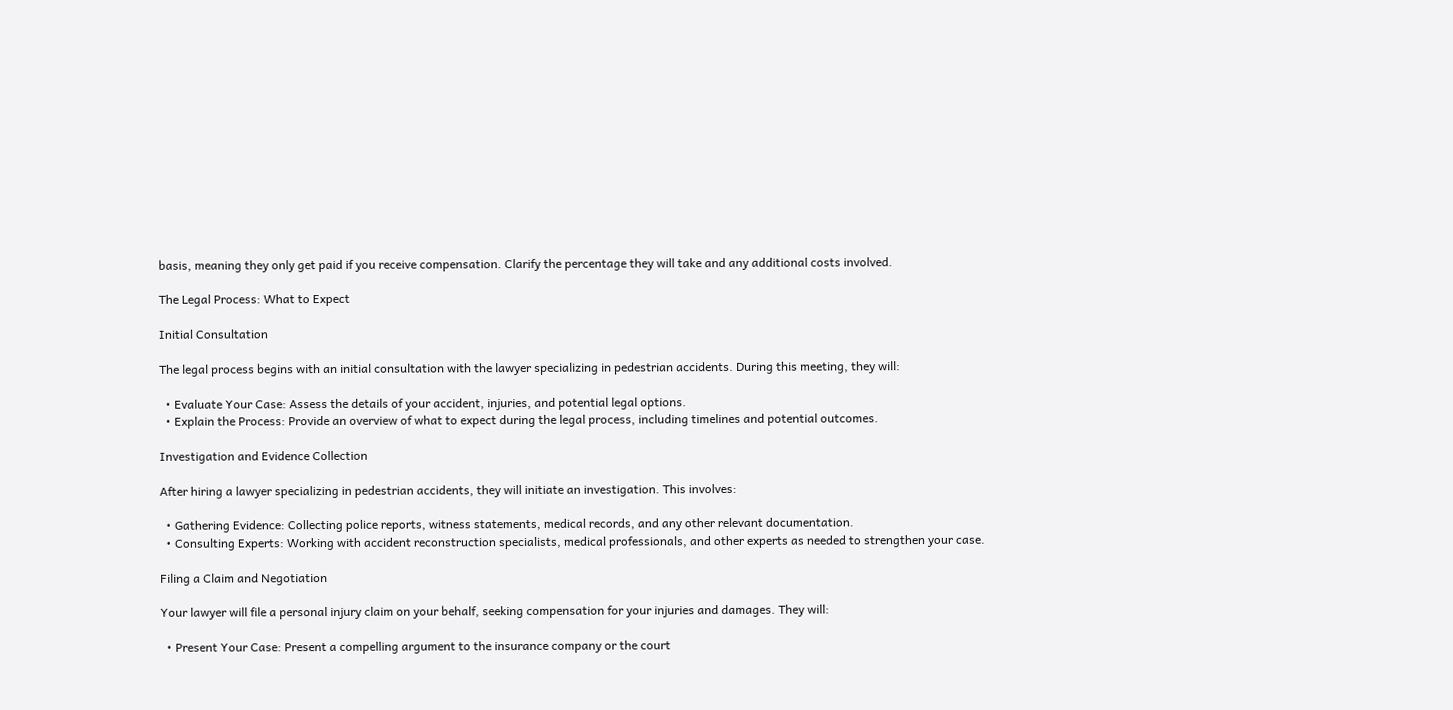basis, meaning they only get paid if you receive compensation. Clarify the percentage they will take and any additional costs involved.

The Legal Process: What to Expect

Initial Consultation

The legal process begins with an initial consultation with the lawyer specializing in pedestrian accidents. During this meeting, they will:

  • Evaluate Your Case: Assess the details of your accident, injuries, and potential legal options.
  • Explain the Process: Provide an overview of what to expect during the legal process, including timelines and potential outcomes.

Investigation and Evidence Collection

After hiring a lawyer specializing in pedestrian accidents, they will initiate an investigation. This involves:

  • Gathering Evidence: Collecting police reports, witness statements, medical records, and any other relevant documentation.
  • Consulting Experts: Working with accident reconstruction specialists, medical professionals, and other experts as needed to strengthen your case.

Filing a Claim and Negotiation

Your lawyer will file a personal injury claim on your behalf, seeking compensation for your injuries and damages. They will:

  • Present Your Case: Present a compelling argument to the insurance company or the court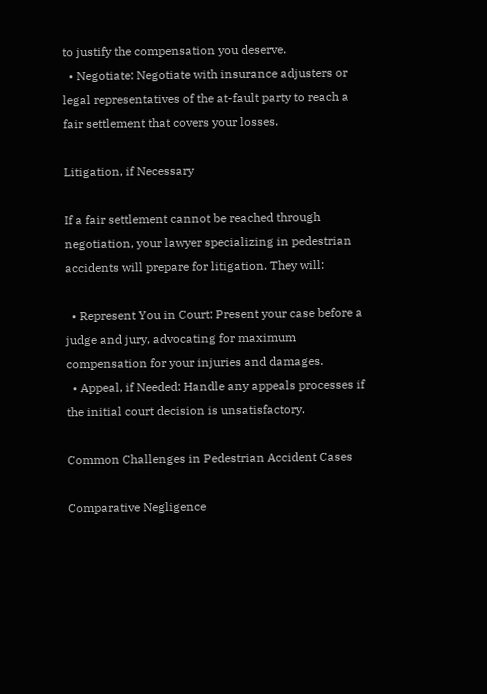to justify the compensation you deserve.
  • Negotiate: Negotiate with insurance adjusters or legal representatives of the at-fault party to reach a fair settlement that covers your losses.

Litigation, if Necessary

If a fair settlement cannot be reached through negotiation, your lawyer specializing in pedestrian accidents will prepare for litigation. They will:

  • Represent You in Court: Present your case before a judge and jury, advocating for maximum compensation for your injuries and damages.
  • Appeal, if Needed: Handle any appeals processes if the initial court decision is unsatisfactory.

Common Challenges in Pedestrian Accident Cases

Comparative Negligence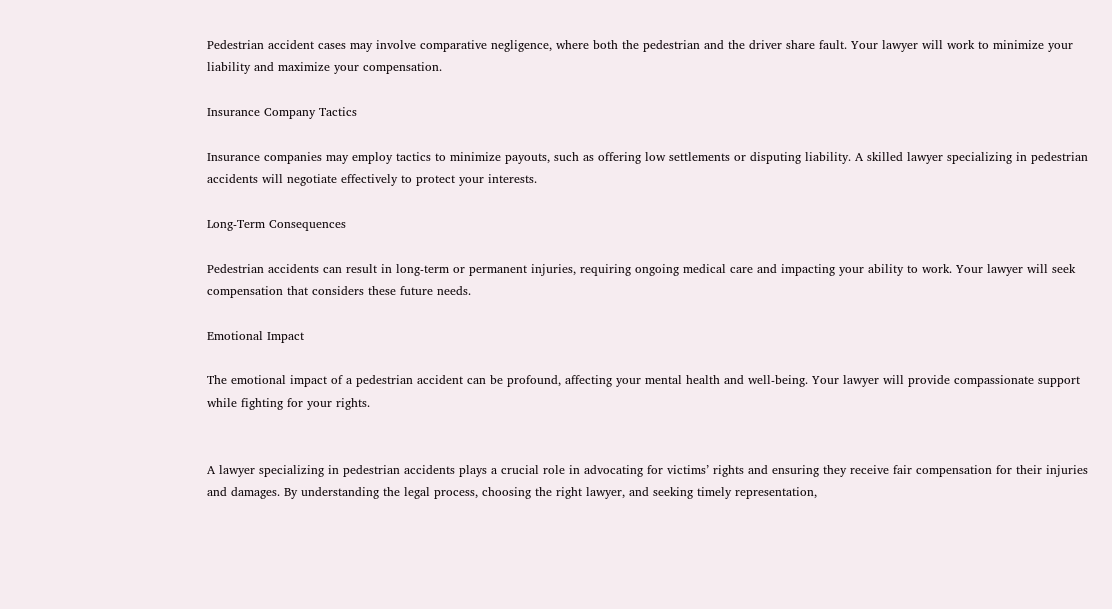Pedestrian accident cases may involve comparative negligence, where both the pedestrian and the driver share fault. Your lawyer will work to minimize your liability and maximize your compensation.

Insurance Company Tactics

Insurance companies may employ tactics to minimize payouts, such as offering low settlements or disputing liability. A skilled lawyer specializing in pedestrian accidents will negotiate effectively to protect your interests.

Long-Term Consequences

Pedestrian accidents can result in long-term or permanent injuries, requiring ongoing medical care and impacting your ability to work. Your lawyer will seek compensation that considers these future needs.

Emotional Impact

The emotional impact of a pedestrian accident can be profound, affecting your mental health and well-being. Your lawyer will provide compassionate support while fighting for your rights.


A lawyer specializing in pedestrian accidents plays a crucial role in advocating for victims’ rights and ensuring they receive fair compensation for their injuries and damages. By understanding the legal process, choosing the right lawyer, and seeking timely representation,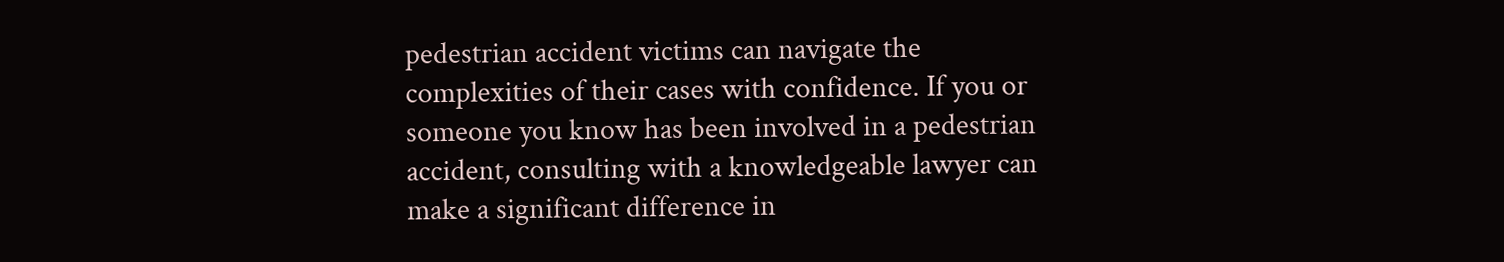pedestrian accident victims can navigate the complexities of their cases with confidence. If you or someone you know has been involved in a pedestrian accident, consulting with a knowledgeable lawyer can make a significant difference in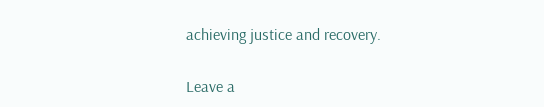achieving justice and recovery.

Leave a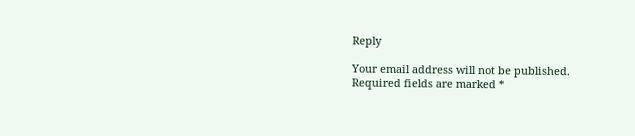Reply

Your email address will not be published. Required fields are marked *